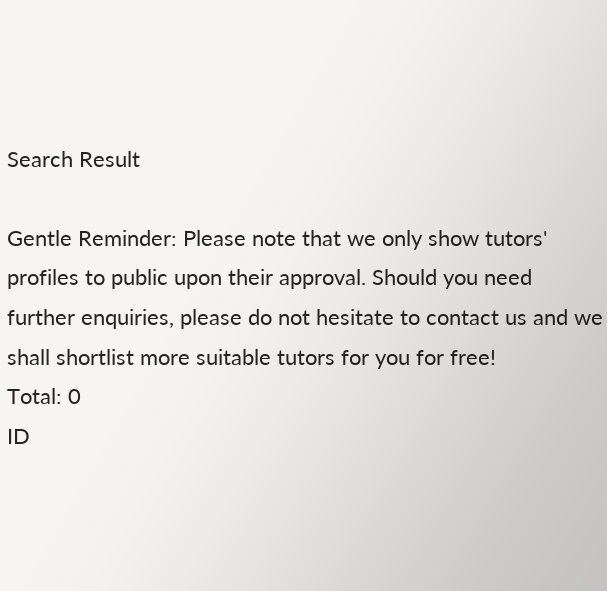Search Result

Gentle Reminder: Please note that we only show tutors' profiles to public upon their approval. Should you need further enquiries, please do not hesitate to contact us and we shall shortlist more suitable tutors for you for free!
Total: 0
ID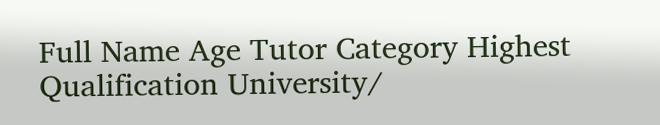Full Name Age Tutor Category Highest Qualification University/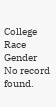College Race Gender
No record found.